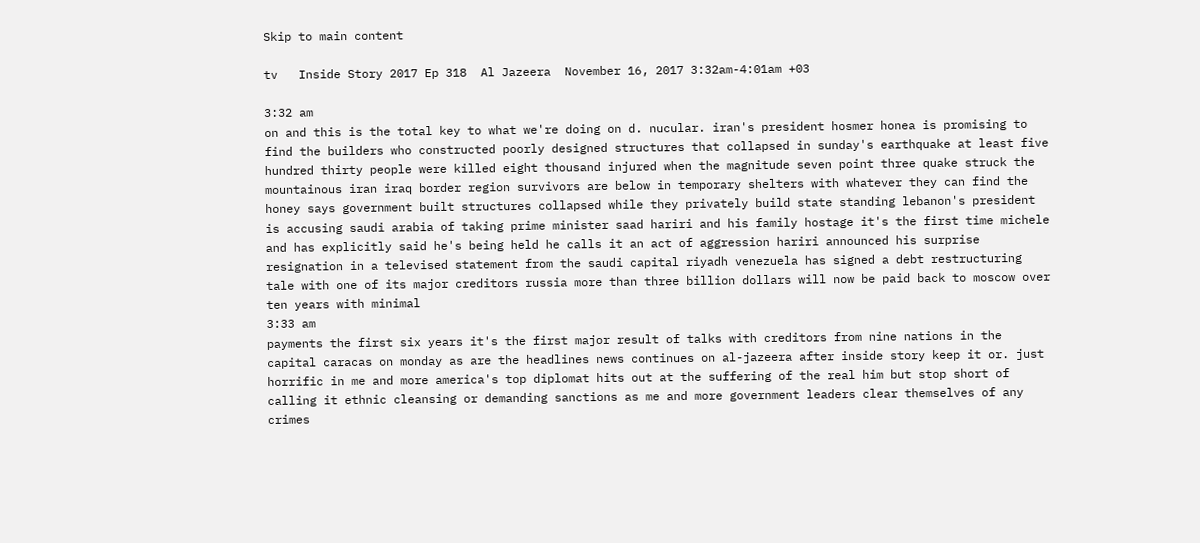Skip to main content

tv   Inside Story 2017 Ep 318  Al Jazeera  November 16, 2017 3:32am-4:01am +03

3:32 am
on and this is the total key to what we're doing on d. nucular. iran's president hosmer honea is promising to find the builders who constructed poorly designed structures that collapsed in sunday's earthquake at least five hundred thirty people were killed eight thousand injured when the magnitude seven point three quake struck the mountainous iran iraq border region survivors are below in temporary shelters with whatever they can find the honey says government built structures collapsed while they privately build state standing lebanon's president is accusing saudi arabia of taking prime minister saad hariri and his family hostage it's the first time michele and has explicitly said he's being held he calls it an act of aggression hariri announced his surprise resignation in a televised statement from the saudi capital riyadh venezuela has signed a debt restructuring tale with one of its major creditors russia more than three billion dollars will now be paid back to moscow over ten years with minimal
3:33 am
payments the first six years it's the first major result of talks with creditors from nine nations in the capital caracas on monday as are the headlines news continues on al-jazeera after inside story keep it or. just horrific in me and more america's top diplomat hits out at the suffering of the real him but stop short of calling it ethnic cleansing or demanding sanctions as me and more government leaders clear themselves of any crimes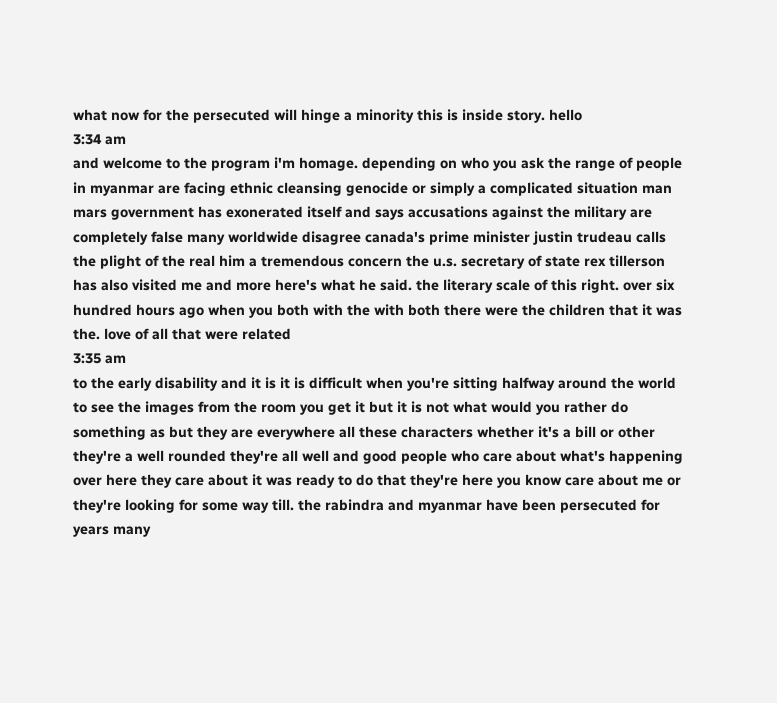what now for the persecuted will hinge a minority this is inside story. hello
3:34 am
and welcome to the program i'm homage. depending on who you ask the range of people in myanmar are facing ethnic cleansing genocide or simply a complicated situation man mars government has exonerated itself and says accusations against the military are completely false many worldwide disagree canada's prime minister justin trudeau calls the plight of the real him a tremendous concern the u.s. secretary of state rex tillerson has also visited me and more here's what he said. the literary scale of this right. over six hundred hours ago when you both with the with both there were the children that it was the. love of all that were related
3:35 am
to the early disability and it is it is difficult when you're sitting halfway around the world to see the images from the room you get it but it is not what would you rather do something as but they are everywhere all these characters whether it's a bill or other they're a well rounded they're all well and good people who care about what's happening over here they care about it was ready to do that they're here you know care about me or they're looking for some way till. the rabindra and myanmar have been persecuted for years many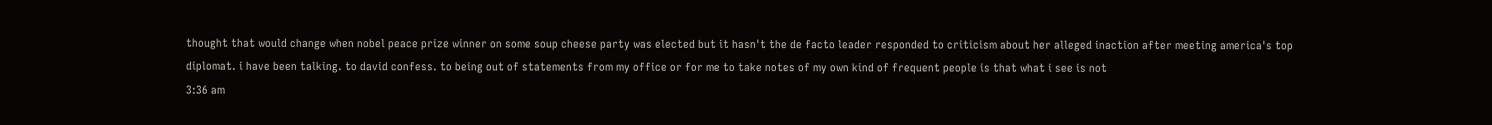thought that would change when nobel peace prize winner on some soup cheese party was elected but it hasn't the de facto leader responded to criticism about her alleged inaction after meeting america's top diplomat. i have been talking. to david confess. to being out of statements from my office or for me to take notes of my own kind of frequent people is that what i see is not
3:36 am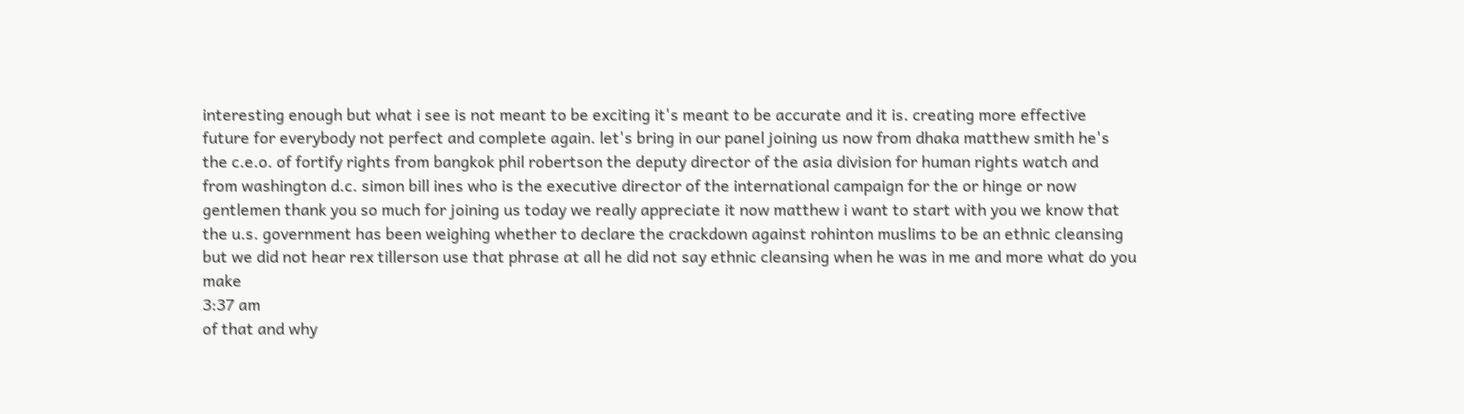interesting enough but what i see is not meant to be exciting it's meant to be accurate and it is. creating more effective future for everybody not perfect and complete again. let's bring in our panel joining us now from dhaka matthew smith he's the c.e.o. of fortify rights from bangkok phil robertson the deputy director of the asia division for human rights watch and from washington d.c. simon bill ines who is the executive director of the international campaign for the or hinge or now gentlemen thank you so much for joining us today we really appreciate it now matthew i want to start with you we know that the u.s. government has been weighing whether to declare the crackdown against rohinton muslims to be an ethnic cleansing but we did not hear rex tillerson use that phrase at all he did not say ethnic cleansing when he was in me and more what do you make
3:37 am
of that and why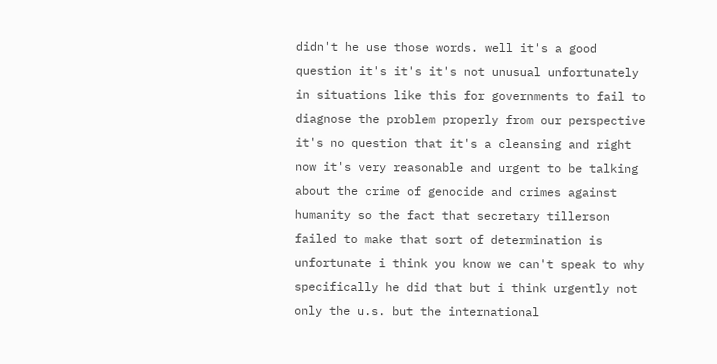didn't he use those words. well it's a good question it's it's it's not unusual unfortunately in situations like this for governments to fail to diagnose the problem properly from our perspective it's no question that it's a cleansing and right now it's very reasonable and urgent to be talking about the crime of genocide and crimes against humanity so the fact that secretary tillerson failed to make that sort of determination is unfortunate i think you know we can't speak to why specifically he did that but i think urgently not only the u.s. but the international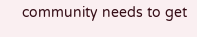community needs to get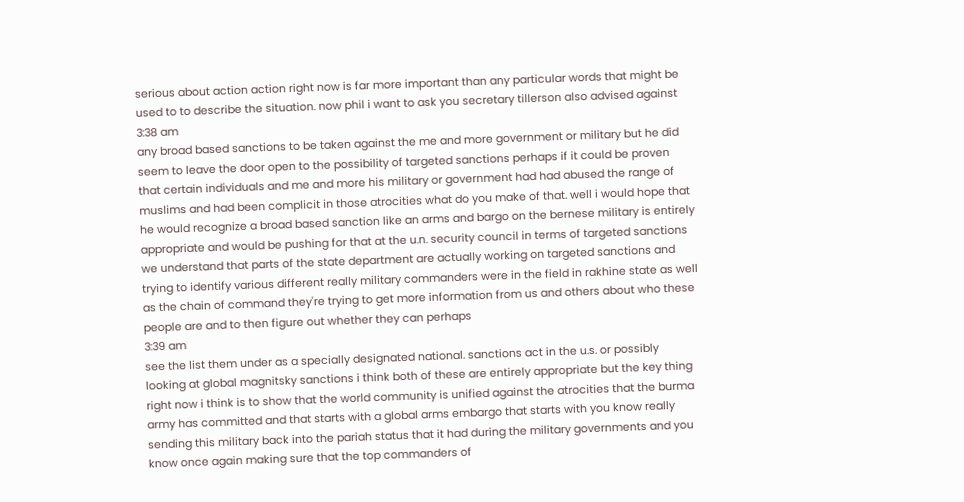serious about action action right now is far more important than any particular words that might be used to to describe the situation. now phil i want to ask you secretary tillerson also advised against
3:38 am
any broad based sanctions to be taken against the me and more government or military but he did seem to leave the door open to the possibility of targeted sanctions perhaps if it could be proven that certain individuals and me and more his military or government had had abused the range of muslims and had been complicit in those atrocities what do you make of that. well i would hope that he would recognize a broad based sanction like an arms and bargo on the bernese military is entirely appropriate and would be pushing for that at the u.n. security council in terms of targeted sanctions we understand that parts of the state department are actually working on targeted sanctions and trying to identify various different really military commanders were in the field in rakhine state as well as the chain of command they're trying to get more information from us and others about who these people are and to then figure out whether they can perhaps
3:39 am
see the list them under as a specially designated national. sanctions act in the u.s. or possibly looking at global magnitsky sanctions i think both of these are entirely appropriate but the key thing right now i think is to show that the world community is unified against the atrocities that the burma army has committed and that starts with a global arms embargo that starts with you know really sending this military back into the pariah status that it had during the military governments and you know once again making sure that the top commanders of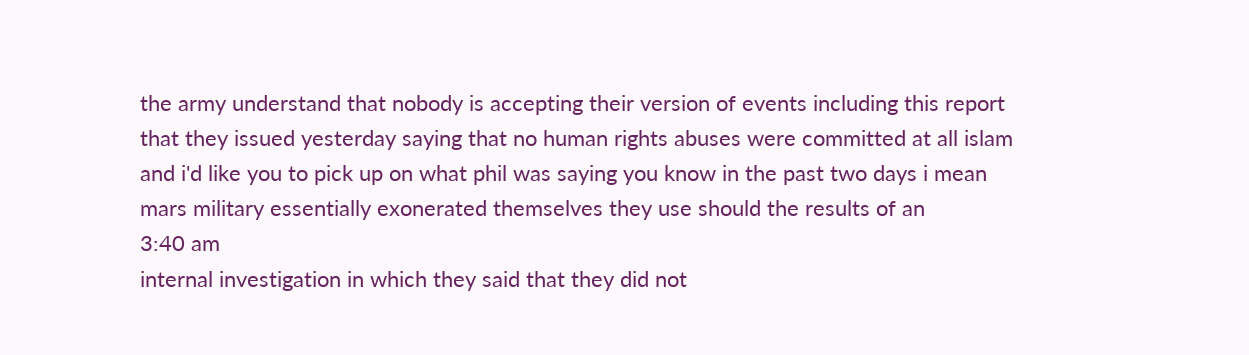the army understand that nobody is accepting their version of events including this report that they issued yesterday saying that no human rights abuses were committed at all islam and i'd like you to pick up on what phil was saying you know in the past two days i mean mars military essentially exonerated themselves they use should the results of an
3:40 am
internal investigation in which they said that they did not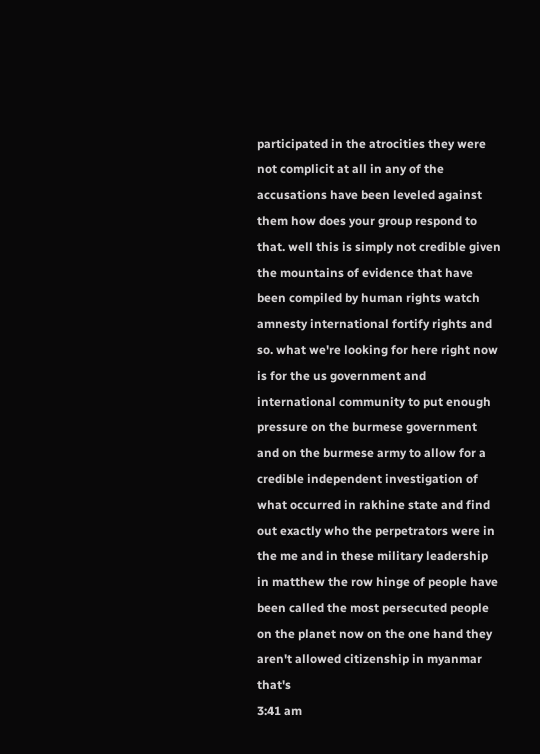participated in the atrocities they were not complicit at all in any of the accusations have been leveled against them how does your group respond to that. well this is simply not credible given the mountains of evidence that have been compiled by human rights watch amnesty international fortify rights and so. what we're looking for here right now is for the us government and international community to put enough pressure on the burmese government and on the burmese army to allow for a credible independent investigation of what occurred in rakhine state and find out exactly who the perpetrators were in the me and in these military leadership in matthew the row hinge of people have been called the most persecuted people on the planet now on the one hand they aren't allowed citizenship in myanmar that's
3:41 am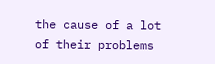the cause of a lot of their problems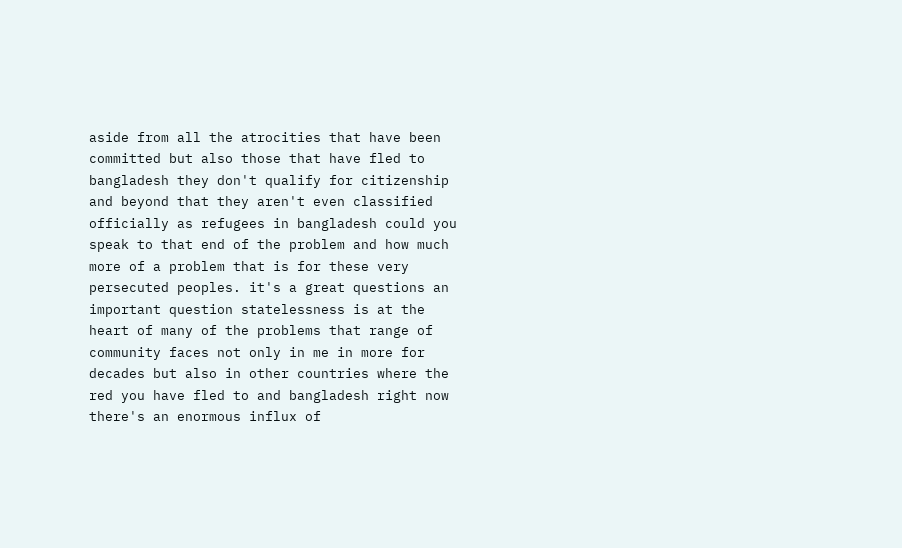aside from all the atrocities that have been committed but also those that have fled to bangladesh they don't qualify for citizenship and beyond that they aren't even classified officially as refugees in bangladesh could you speak to that end of the problem and how much more of a problem that is for these very persecuted peoples. it's a great questions an important question statelessness is at the heart of many of the problems that range of community faces not only in me in more for decades but also in other countries where the red you have fled to and bangladesh right now there's an enormous influx of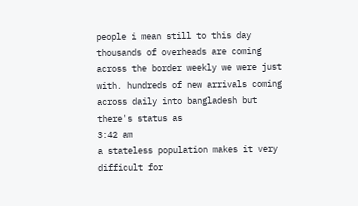people i mean still to this day thousands of overheads are coming across the border weekly we were just with. hundreds of new arrivals coming across daily into bangladesh but there's status as
3:42 am
a stateless population makes it very difficult for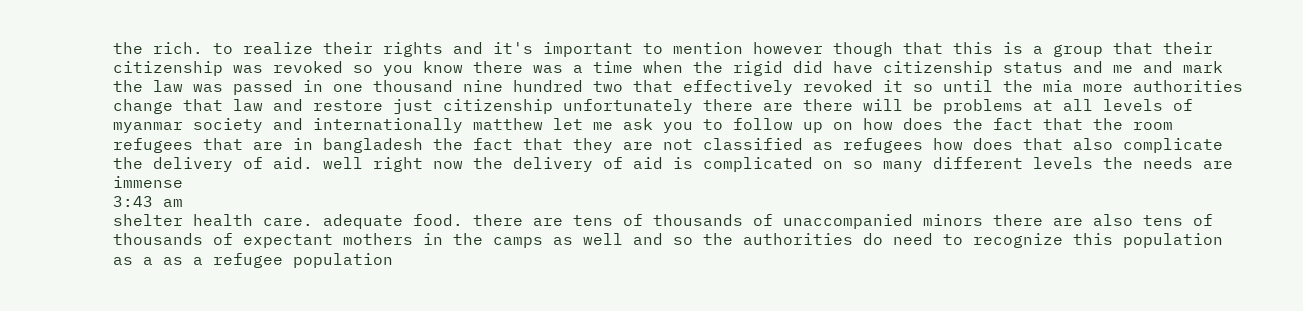the rich. to realize their rights and it's important to mention however though that this is a group that their citizenship was revoked so you know there was a time when the rigid did have citizenship status and me and mark the law was passed in one thousand nine hundred two that effectively revoked it so until the mia more authorities change that law and restore just citizenship unfortunately there are there will be problems at all levels of myanmar society and internationally matthew let me ask you to follow up on how does the fact that the room refugees that are in bangladesh the fact that they are not classified as refugees how does that also complicate the delivery of aid. well right now the delivery of aid is complicated on so many different levels the needs are immense
3:43 am
shelter health care. adequate food. there are tens of thousands of unaccompanied minors there are also tens of thousands of expectant mothers in the camps as well and so the authorities do need to recognize this population as a as a refugee population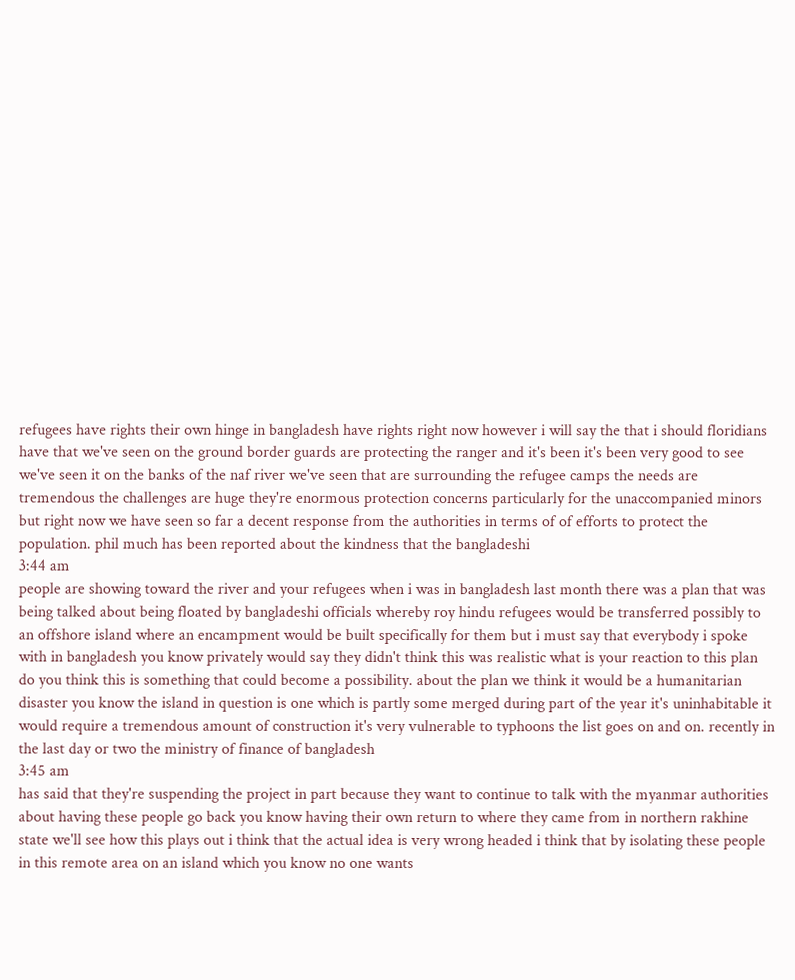refugees have rights their own hinge in bangladesh have rights right now however i will say the that i should floridians have that we've seen on the ground border guards are protecting the ranger and it's been it's been very good to see we've seen it on the banks of the naf river we've seen that are surrounding the refugee camps the needs are tremendous the challenges are huge they're enormous protection concerns particularly for the unaccompanied minors but right now we have seen so far a decent response from the authorities in terms of of efforts to protect the population. phil much has been reported about the kindness that the bangladeshi
3:44 am
people are showing toward the river and your refugees when i was in bangladesh last month there was a plan that was being talked about being floated by bangladeshi officials whereby roy hindu refugees would be transferred possibly to an offshore island where an encampment would be built specifically for them but i must say that everybody i spoke with in bangladesh you know privately would say they didn't think this was realistic what is your reaction to this plan do you think this is something that could become a possibility. about the plan we think it would be a humanitarian disaster you know the island in question is one which is partly some merged during part of the year it's uninhabitable it would require a tremendous amount of construction it's very vulnerable to typhoons the list goes on and on. recently in the last day or two the ministry of finance of bangladesh
3:45 am
has said that they're suspending the project in part because they want to continue to talk with the myanmar authorities about having these people go back you know having their own return to where they came from in northern rakhine state we'll see how this plays out i think that the actual idea is very wrong headed i think that by isolating these people in this remote area on an island which you know no one wants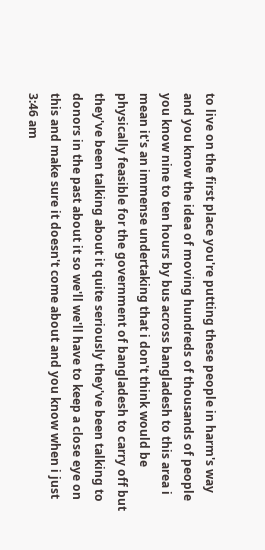to live on the first place you're putting these people in harm's way and you know the idea of moving hundreds of thousands of people you know nine to ten hours by bus across bangladesh to this area i mean it's an immense undertaking that i don't think would be physically feasible for the government of bangladesh to carry off but they've been talking about it quite seriously they've been talking to donors in the past about it so we'll we'll have to keep a close eye on this and make sure it doesn't come about and you know when i just
3:46 am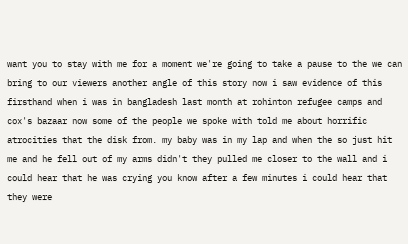want you to stay with me for a moment we're going to take a pause to the we can bring to our viewers another angle of this story now i saw evidence of this firsthand when i was in bangladesh last month at rohinton refugee camps and cox's bazaar now some of the people we spoke with told me about horrific atrocities that the disk from. my baby was in my lap and when the so just hit me and he fell out of my arms didn't they pulled me closer to the wall and i could hear that he was crying you know after a few minutes i could hear that they were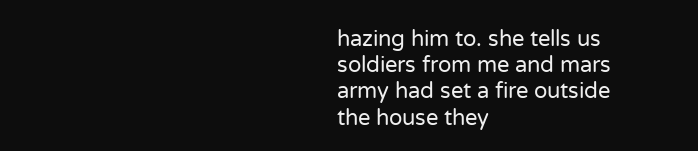hazing him to. she tells us soldiers from me and mars army had set a fire outside the house they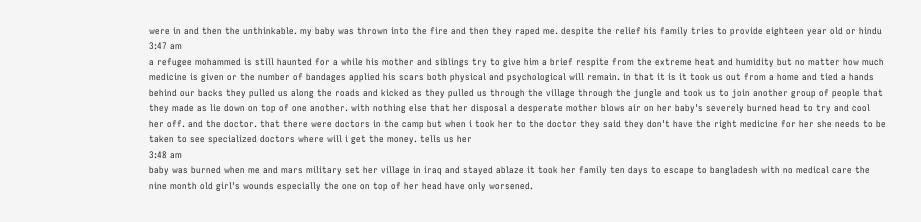were in and then the unthinkable. my baby was thrown into the fire and then they raped me. despite the relief his family tries to provide eighteen year old or hindu
3:47 am
a refugee mohammed is still haunted for a while his mother and siblings try to give him a brief respite from the extreme heat and humidity but no matter how much medicine is given or the number of bandages applied his scars both physical and psychological will remain. in that it is it took us out from a home and tied a hands behind our backs they pulled us along the roads and kicked as they pulled us through the village through the jungle and took us to join another group of people that they made as lie down on top of one another. with nothing else that her disposal a desperate mother blows air on her baby's severely burned head to try and cool her off. and the doctor. that there were doctors in the camp but when i took her to the doctor they said they don't have the right medicine for her she needs to be taken to see specialized doctors where will i get the money. tells us her
3:48 am
baby was burned when me and mars military set her village in iraq and stayed ablaze it took her family ten days to escape to bangladesh with no medical care the nine month old girl's wounds especially the one on top of her head have only worsened.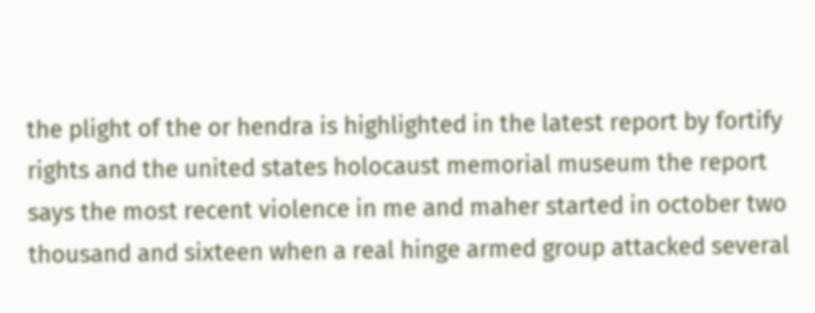the plight of the or hendra is highlighted in the latest report by fortify rights and the united states holocaust memorial museum the report says the most recent violence in me and maher started in october two thousand and sixteen when a real hinge armed group attacked several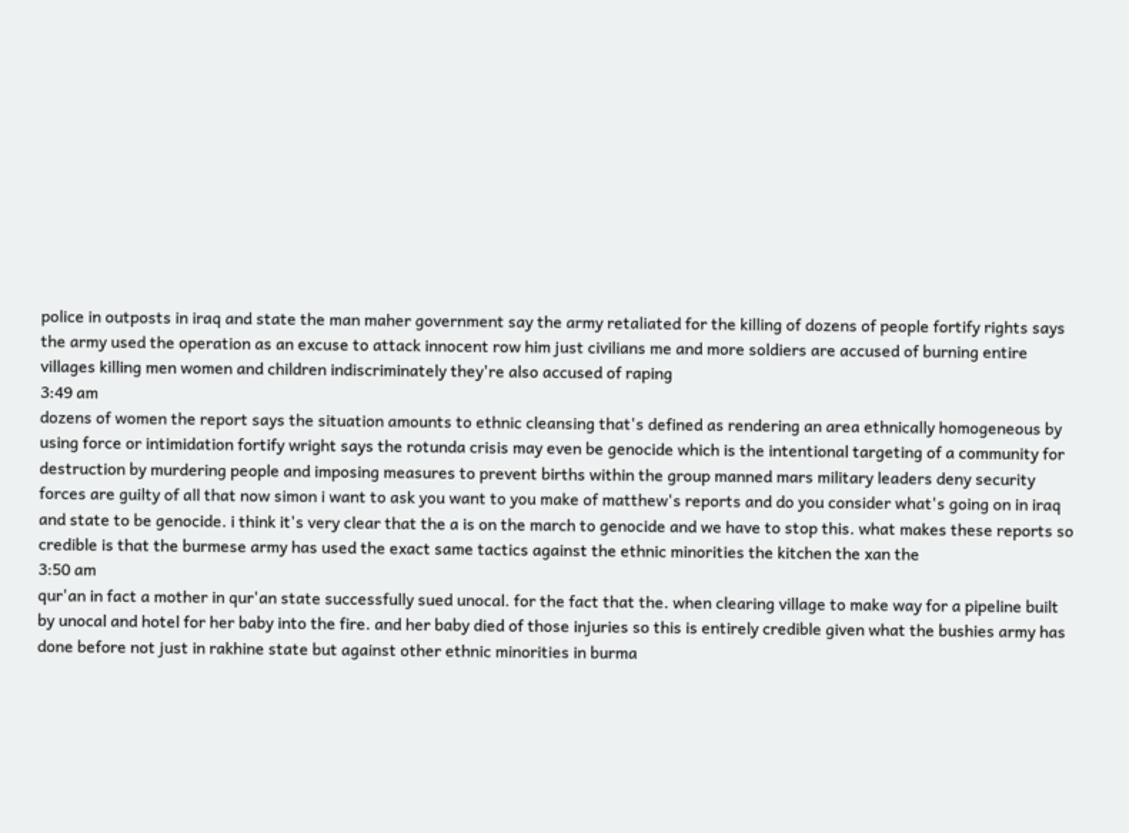police in outposts in iraq and state the man maher government say the army retaliated for the killing of dozens of people fortify rights says the army used the operation as an excuse to attack innocent row him just civilians me and more soldiers are accused of burning entire villages killing men women and children indiscriminately they're also accused of raping
3:49 am
dozens of women the report says the situation amounts to ethnic cleansing that's defined as rendering an area ethnically homogeneous by using force or intimidation fortify wright says the rotunda crisis may even be genocide which is the intentional targeting of a community for destruction by murdering people and imposing measures to prevent births within the group manned mars military leaders deny security forces are guilty of all that now simon i want to ask you want to you make of matthew's reports and do you consider what's going on in iraq and state to be genocide. i think it's very clear that the a is on the march to genocide and we have to stop this. what makes these reports so credible is that the burmese army has used the exact same tactics against the ethnic minorities the kitchen the xan the
3:50 am
qur'an in fact a mother in qur'an state successfully sued unocal. for the fact that the. when clearing village to make way for a pipeline built by unocal and hotel for her baby into the fire. and her baby died of those injuries so this is entirely credible given what the bushies army has done before not just in rakhine state but against other ethnic minorities in burma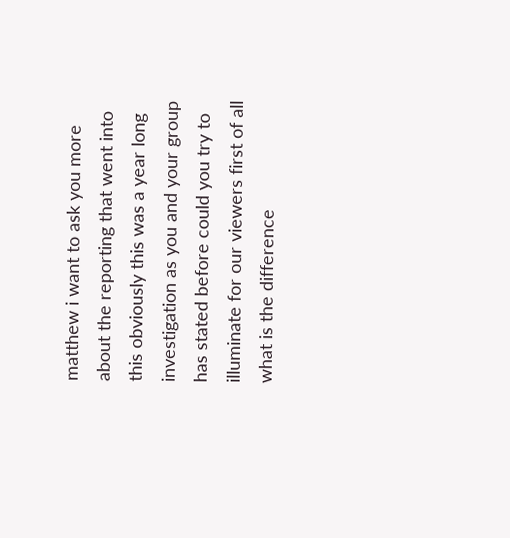matthew i want to ask you more about the reporting that went into this obviously this was a year long investigation as you and your group has stated before could you try to illuminate for our viewers first of all what is the difference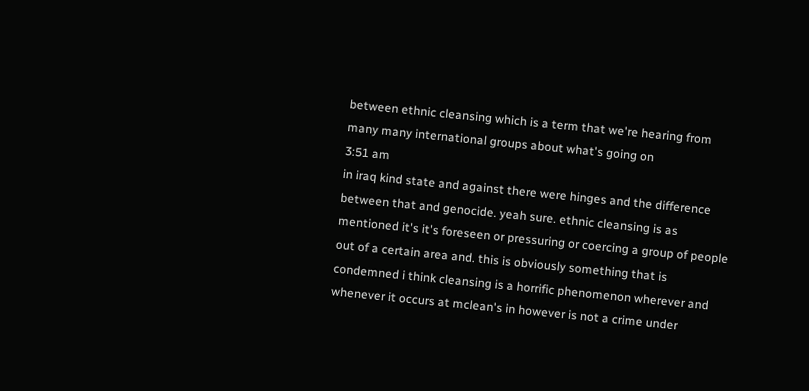between ethnic cleansing which is a term that we're hearing from many many international groups about what's going on
3:51 am
in iraq kind state and against there were hinges and the difference between that and genocide. yeah sure. ethnic cleansing is as mentioned it's it's foreseen or pressuring or coercing a group of people out of a certain area and. this is obviously something that is condemned i think cleansing is a horrific phenomenon wherever and whenever it occurs at mclean's in however is not a crime under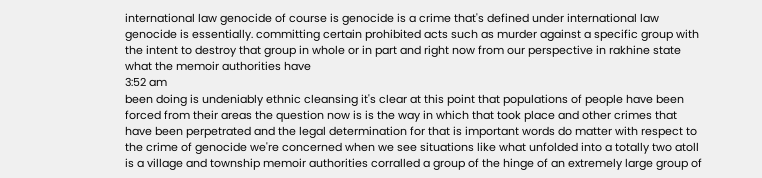international law genocide of course is genocide is a crime that's defined under international law genocide is essentially. committing certain prohibited acts such as murder against a specific group with the intent to destroy that group in whole or in part and right now from our perspective in rakhine state what the memoir authorities have
3:52 am
been doing is undeniably ethnic cleansing it's clear at this point that populations of people have been forced from their areas the question now is is the way in which that took place and other crimes that have been perpetrated and the legal determination for that is important words do matter with respect to the crime of genocide we're concerned when we see situations like what unfolded into a totally two atoll is a village and township memoir authorities corralled a group of the hinge of an extremely large group of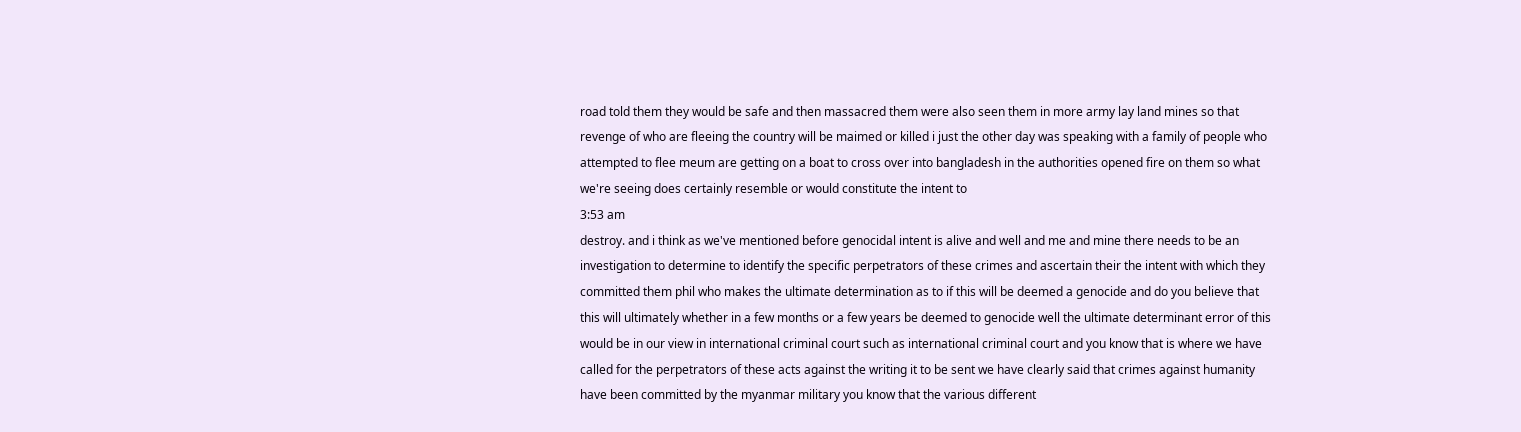road told them they would be safe and then massacred them were also seen them in more army lay land mines so that revenge of who are fleeing the country will be maimed or killed i just the other day was speaking with a family of people who attempted to flee meum are getting on a boat to cross over into bangladesh in the authorities opened fire on them so what we're seeing does certainly resemble or would constitute the intent to
3:53 am
destroy. and i think as we've mentioned before genocidal intent is alive and well and me and mine there needs to be an investigation to determine to identify the specific perpetrators of these crimes and ascertain their the intent with which they committed them phil who makes the ultimate determination as to if this will be deemed a genocide and do you believe that this will ultimately whether in a few months or a few years be deemed to genocide well the ultimate determinant error of this would be in our view in international criminal court such as international criminal court and you know that is where we have called for the perpetrators of these acts against the writing it to be sent we have clearly said that crimes against humanity have been committed by the myanmar military you know that the various different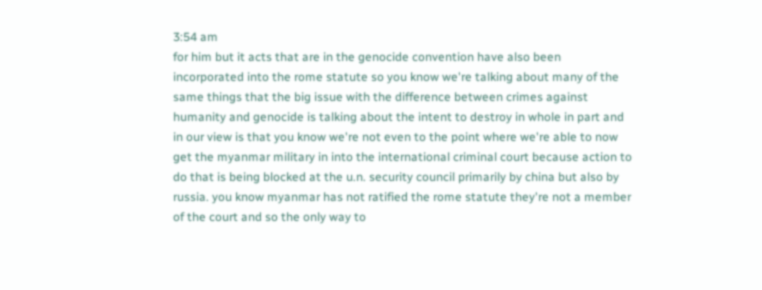3:54 am
for him but it acts that are in the genocide convention have also been incorporated into the rome statute so you know we're talking about many of the same things that the big issue with the difference between crimes against humanity and genocide is talking about the intent to destroy in whole in part and in our view is that you know we're not even to the point where we're able to now get the myanmar military in into the international criminal court because action to do that is being blocked at the u.n. security council primarily by china but also by russia. you know myanmar has not ratified the rome statute they're not a member of the court and so the only way to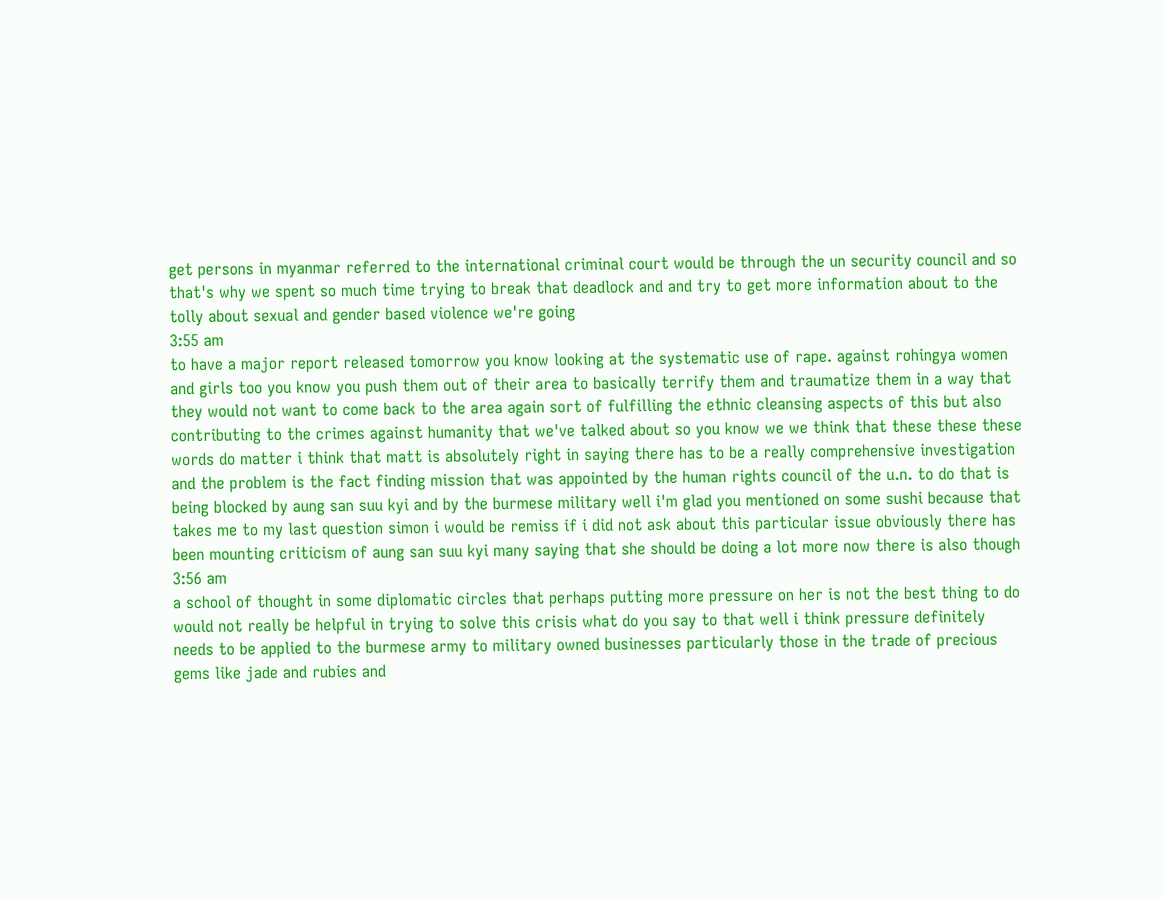get persons in myanmar referred to the international criminal court would be through the un security council and so that's why we spent so much time trying to break that deadlock and and try to get more information about to the tolly about sexual and gender based violence we're going
3:55 am
to have a major report released tomorrow you know looking at the systematic use of rape. against rohingya women and girls too you know you push them out of their area to basically terrify them and traumatize them in a way that they would not want to come back to the area again sort of fulfilling the ethnic cleansing aspects of this but also contributing to the crimes against humanity that we've talked about so you know we we think that these these these words do matter i think that matt is absolutely right in saying there has to be a really comprehensive investigation and the problem is the fact finding mission that was appointed by the human rights council of the u.n. to do that is being blocked by aung san suu kyi and by the burmese military well i'm glad you mentioned on some sushi because that takes me to my last question simon i would be remiss if i did not ask about this particular issue obviously there has been mounting criticism of aung san suu kyi many saying that she should be doing a lot more now there is also though
3:56 am
a school of thought in some diplomatic circles that perhaps putting more pressure on her is not the best thing to do would not really be helpful in trying to solve this crisis what do you say to that well i think pressure definitely needs to be applied to the burmese army to military owned businesses particularly those in the trade of precious gems like jade and rubies and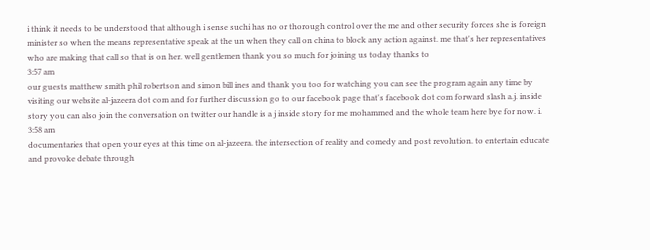i think it needs to be understood that although i sense suchi has no or thorough control over the me and other security forces she is foreign minister so when the means representative speak at the un when they call on china to block any action against. me that's her representatives who are making that call so that is on her. well gentlemen thank you so much for joining us today thanks to
3:57 am
our guests matthew smith phil robertson and simon bill ines and thank you too for watching you can see the program again any time by visiting our website al-jazeera dot com and for further discussion go to our facebook page that's facebook dot com forward slash a.j. inside story you can also join the conversation on twitter our handle is a j inside story for me mohammed and the whole team here bye for now. i.
3:58 am
documentaries that open your eyes at this time on al-jazeera. the intersection of reality and comedy and post revolution. to entertain educate and provoke debate through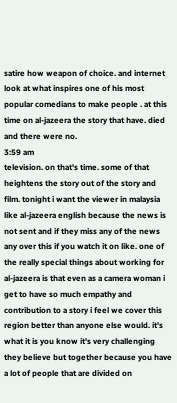satire how weapon of choice. and internet look at what inspires one of his most popular comedians to make people . at this time on al-jazeera the story that have. died and there were no.
3:59 am
television. on that's time. some of that heightens the story out of the story and film. tonight i want the viewer in malaysia like al-jazeera english because the news is not sent and if they miss any of the news any over this if you watch it on like. one of the really special things about working for al-jazeera is that even as a camera woman i get to have so much empathy and contribution to a story i feel we cover this region better than anyone else would. it's what it is you know it's very challenging they believe but together because you have a lot of people that are divided on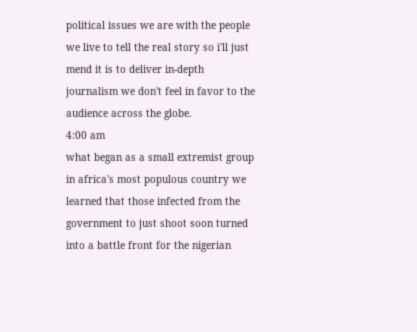political issues we are with the people we live to tell the real story so i'll just mend it is to deliver in-depth journalism we don't feel in favor to the audience across the globe.
4:00 am
what began as a small extremist group in africa's most populous country we learned that those infected from the government to just shoot soon turned into a battle front for the nigerian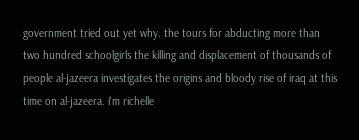government tried out yet why. the tours for abducting more than two hundred schoolgirls the killing and displacement of thousands of people al-jazeera investigates the origins and bloody rise of iraq at this time on al-jazeera. i'm richelle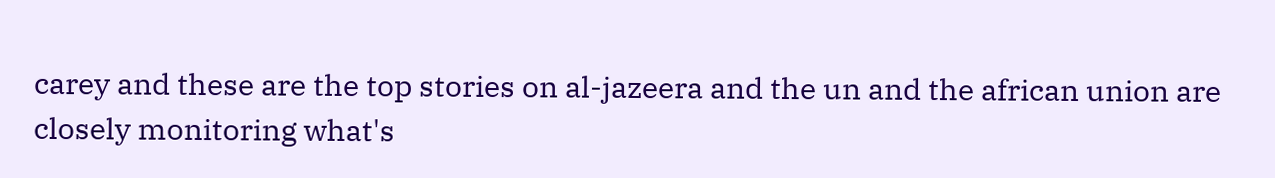carey and these are the top stories on al-jazeera and the un and the african union are closely monitoring what's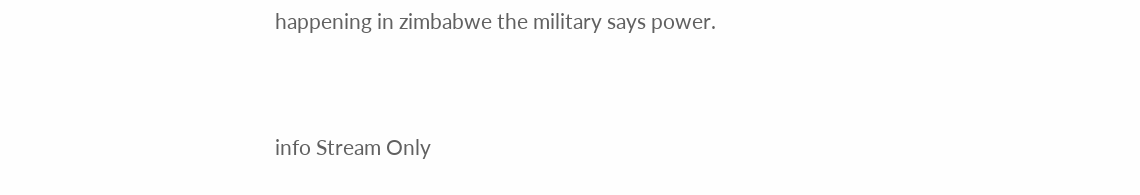happening in zimbabwe the military says power.


info Stream Only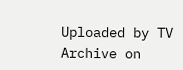Uploaded by TV Archive on